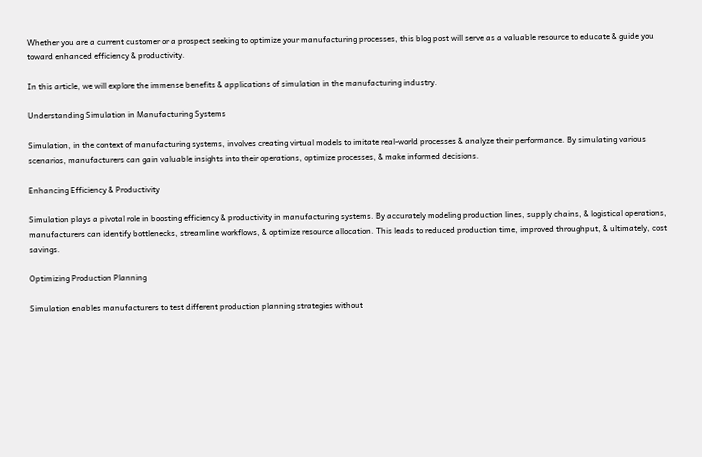Whether you are a current customer or a prospect seeking to optimize your manufacturing processes, this blog post will serve as a valuable resource to educate & guide you toward enhanced efficiency & productivity.

In this article, we will explore the immense benefits & applications of simulation in the manufacturing industry.

Understanding Simulation in Manufacturing Systems

Simulation, in the context of manufacturing systems, involves creating virtual models to imitate real-world processes & analyze their performance. By simulating various scenarios, manufacturers can gain valuable insights into their operations, optimize processes, & make informed decisions.

Enhancing Efficiency & Productivity

Simulation plays a pivotal role in boosting efficiency & productivity in manufacturing systems. By accurately modeling production lines, supply chains, & logistical operations, manufacturers can identify bottlenecks, streamline workflows, & optimize resource allocation. This leads to reduced production time, improved throughput, & ultimately, cost savings.

Optimizing Production Planning

Simulation enables manufacturers to test different production planning strategies without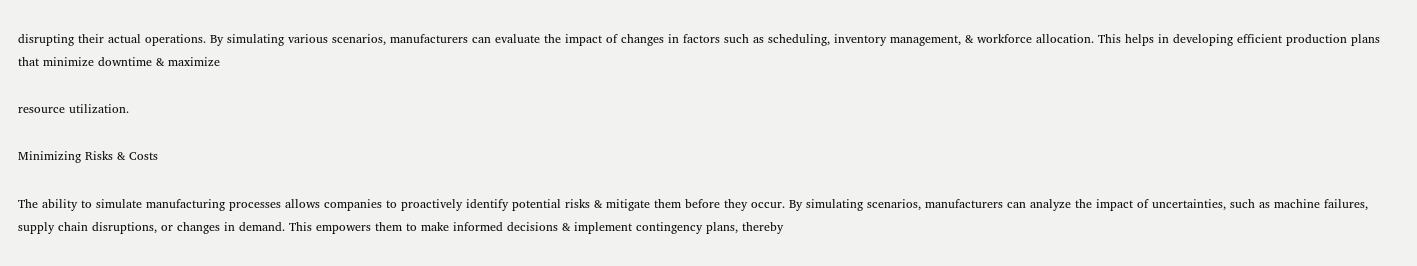disrupting their actual operations. By simulating various scenarios, manufacturers can evaluate the impact of changes in factors such as scheduling, inventory management, & workforce allocation. This helps in developing efficient production plans that minimize downtime & maximize

resource utilization.

Minimizing Risks & Costs

The ability to simulate manufacturing processes allows companies to proactively identify potential risks & mitigate them before they occur. By simulating scenarios, manufacturers can analyze the impact of uncertainties, such as machine failures, supply chain disruptions, or changes in demand. This empowers them to make informed decisions & implement contingency plans, thereby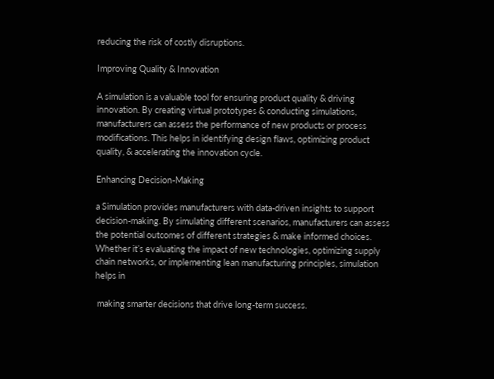reducing the risk of costly disruptions.

Improving Quality & Innovation

A simulation is a valuable tool for ensuring product quality & driving innovation. By creating virtual prototypes & conducting simulations, manufacturers can assess the performance of new products or process modifications. This helps in identifying design flaws, optimizing product quality, & accelerating the innovation cycle.

Enhancing Decision-Making

a Simulation provides manufacturers with data-driven insights to support decision-making. By simulating different scenarios, manufacturers can assess the potential outcomes of different strategies & make informed choices. Whether it’s evaluating the impact of new technologies, optimizing supply chain networks, or implementing lean manufacturing principles, simulation helps in

 making smarter decisions that drive long-term success.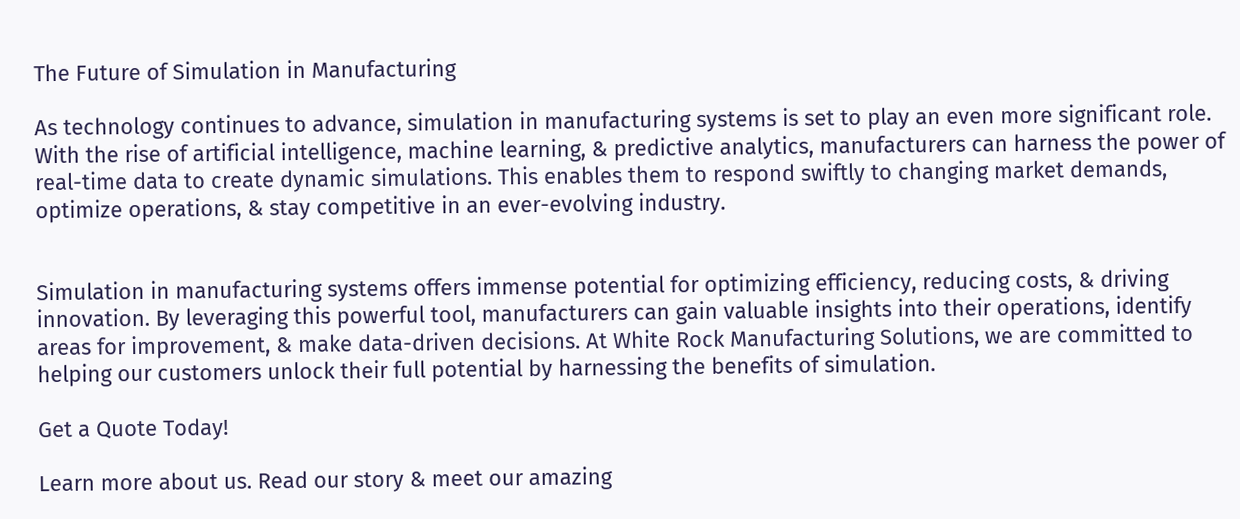The Future of Simulation in Manufacturing

As technology continues to advance, simulation in manufacturing systems is set to play an even more significant role. With the rise of artificial intelligence, machine learning, & predictive analytics, manufacturers can harness the power of real-time data to create dynamic simulations. This enables them to respond swiftly to changing market demands, optimize operations, & stay competitive in an ever-evolving industry.


Simulation in manufacturing systems offers immense potential for optimizing efficiency, reducing costs, & driving innovation. By leveraging this powerful tool, manufacturers can gain valuable insights into their operations, identify areas for improvement, & make data-driven decisions. At White Rock Manufacturing Solutions, we are committed to helping our customers unlock their full potential by harnessing the benefits of simulation.

Get a Quote Today!

Learn more about us. Read our story & meet our amazing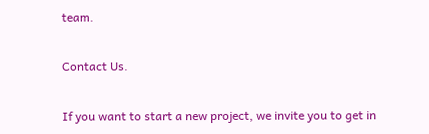team.

Contact Us.

If you want to start a new project, we invite you to get in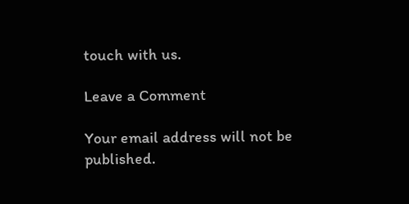touch with us.

Leave a Comment

Your email address will not be published.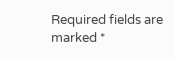Required fields are marked *